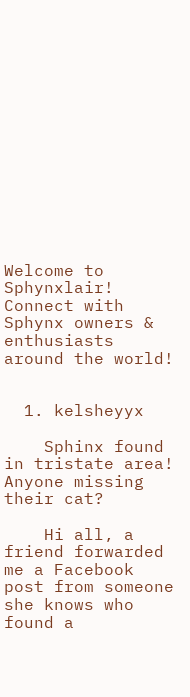Welcome to Sphynxlair! Connect with Sphynx owners & enthusiasts around the world!


  1. kelsheyyx

    Sphinx found in tristate area! Anyone missing their cat?

    Hi all, a friend forwarded me a Facebook post from someone she knows who found a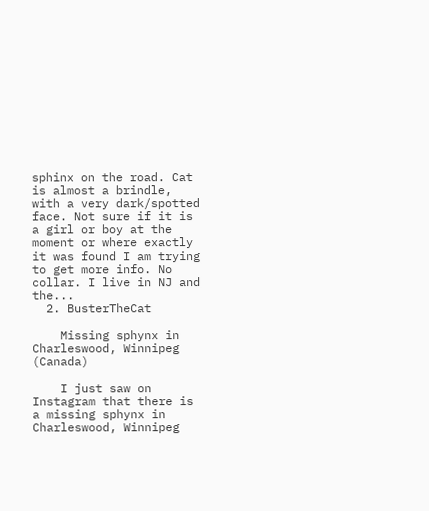sphinx on the road. Cat is almost a brindle, with a very dark/spotted face. Not sure if it is a girl or boy at the moment or where exactly it was found I am trying to get more info. No collar. I live in NJ and the...
  2. BusterTheCat

    Missing sphynx in Charleswood, Winnipeg (Canada)

    I just saw on Instagram that there is a missing sphynx in Charleswood, Winnipeg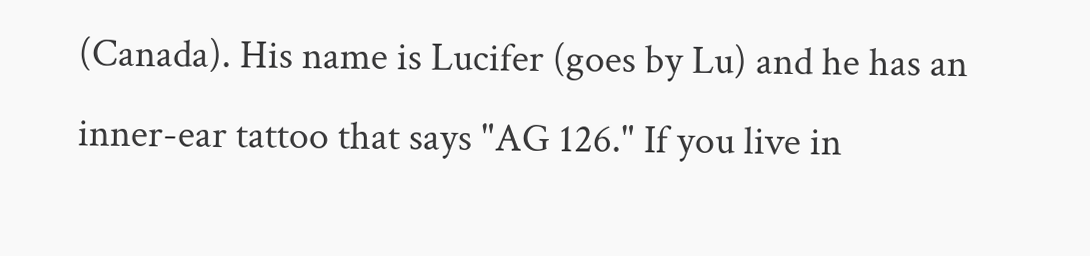(Canada). His name is Lucifer (goes by Lu) and he has an inner-ear tattoo that says "AG 126." If you live in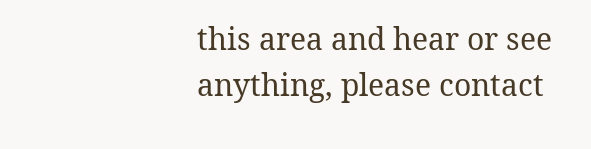this area and hear or see anything, please contact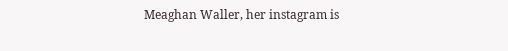Meaghan Waller, her instagram is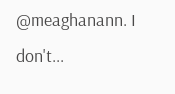@meaghanann. I don't...